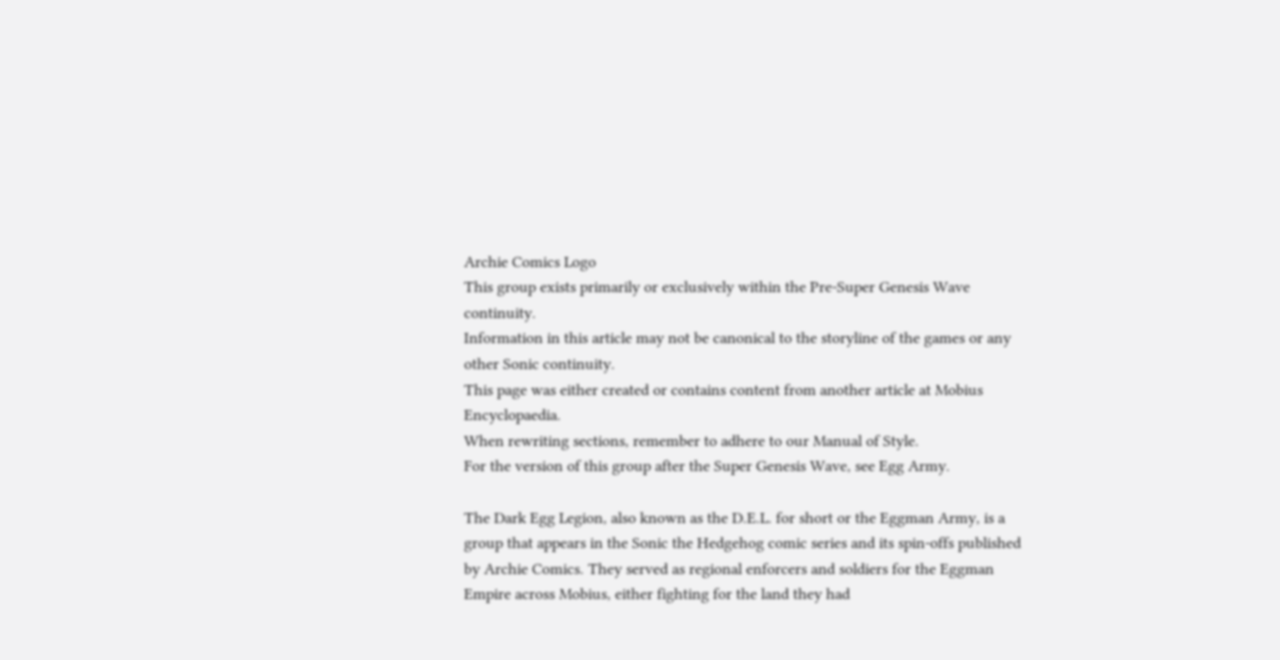Archie Comics Logo
This group exists primarily or exclusively within the Pre-Super Genesis Wave continuity.
Information in this article may not be canonical to the storyline of the games or any other Sonic continuity.
This page was either created or contains content from another article at Mobius Encyclopaedia.
When rewriting sections, remember to adhere to our Manual of Style.
For the version of this group after the Super Genesis Wave, see Egg Army.

The Dark Egg Legion, also known as the D.E.L. for short or the Eggman Army, is a group that appears in the Sonic the Hedgehog comic series and its spin-offs published by Archie Comics. They served as regional enforcers and soldiers for the Eggman Empire across Mobius, either fighting for the land they had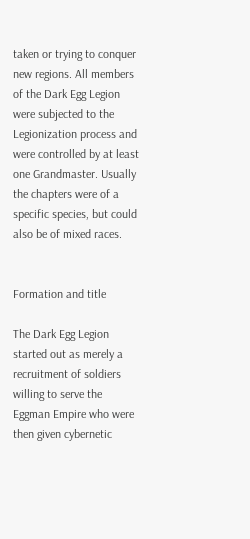taken or trying to conquer new regions. All members of the Dark Egg Legion were subjected to the Legionization process and were controlled by at least one Grandmaster. Usually the chapters were of a specific species, but could also be of mixed races.


Formation and title

The Dark Egg Legion started out as merely a recruitment of soldiers willing to serve the Eggman Empire who were then given cybernetic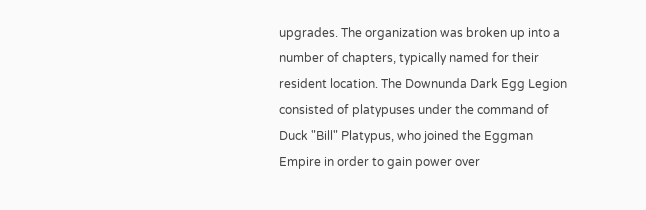upgrades. The organization was broken up into a number of chapters, typically named for their resident location. The Downunda Dark Egg Legion consisted of platypuses under the command of Duck "Bill" Platypus, who joined the Eggman Empire in order to gain power over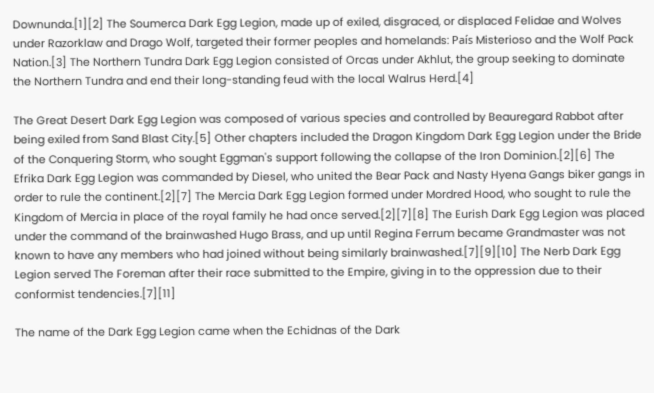Downunda.[1][2] The Soumerca Dark Egg Legion, made up of exiled, disgraced, or displaced Felidae and Wolves under Razorklaw and Drago Wolf, targeted their former peoples and homelands: País Misterioso and the Wolf Pack Nation.[3] The Northern Tundra Dark Egg Legion consisted of Orcas under Akhlut, the group seeking to dominate the Northern Tundra and end their long-standing feud with the local Walrus Herd.[4]

The Great Desert Dark Egg Legion was composed of various species and controlled by Beauregard Rabbot after being exiled from Sand Blast City.[5] Other chapters included the Dragon Kingdom Dark Egg Legion under the Bride of the Conquering Storm, who sought Eggman's support following the collapse of the Iron Dominion.[2][6] The Efrika Dark Egg Legion was commanded by Diesel, who united the Bear Pack and Nasty Hyena Gangs biker gangs in order to rule the continent.[2][7] The Mercia Dark Egg Legion formed under Mordred Hood, who sought to rule the Kingdom of Mercia in place of the royal family he had once served.[2][7][8] The Eurish Dark Egg Legion was placed under the command of the brainwashed Hugo Brass, and up until Regina Ferrum became Grandmaster was not known to have any members who had joined without being similarly brainwashed.[7][9][10] The Nerb Dark Egg Legion served The Foreman after their race submitted to the Empire, giving in to the oppression due to their conformist tendencies.[7][11]

The name of the Dark Egg Legion came when the Echidnas of the Dark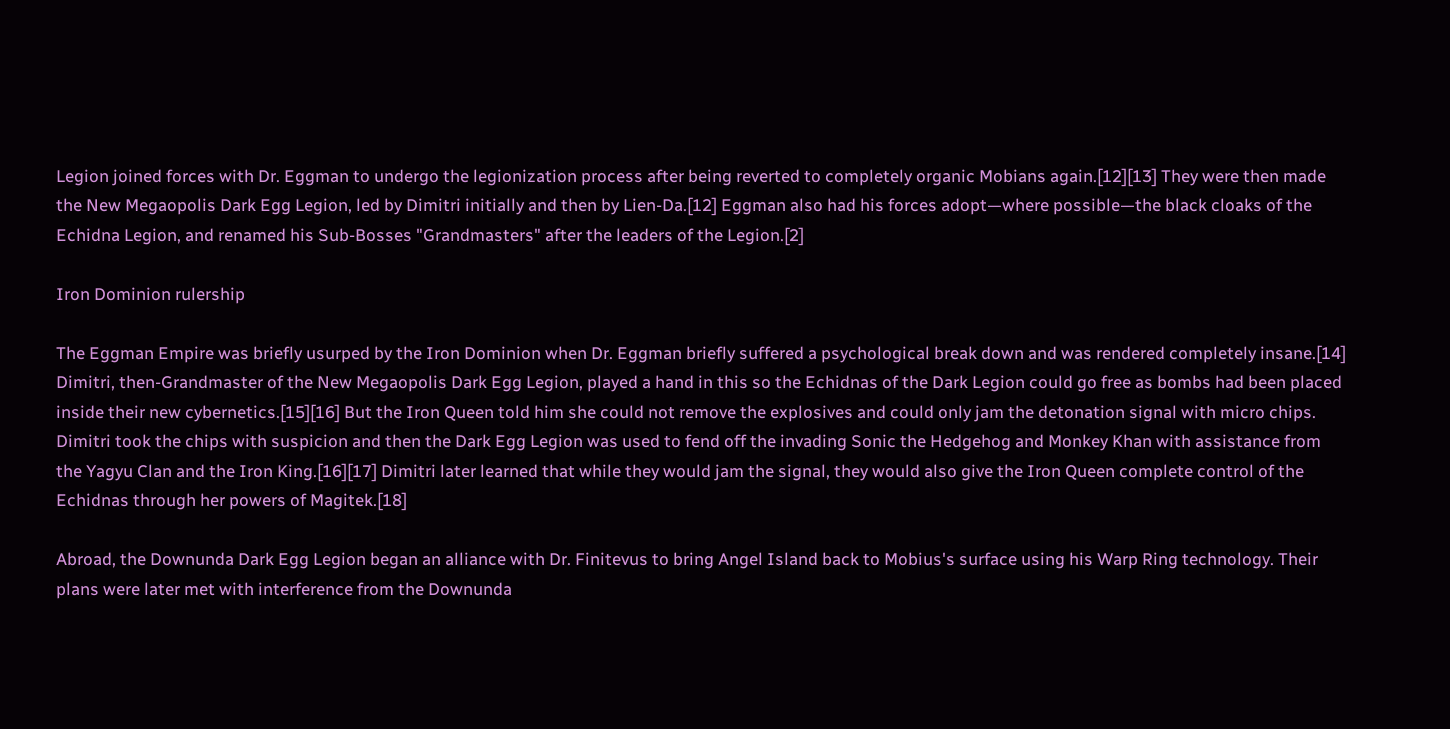Legion joined forces with Dr. Eggman to undergo the legionization process after being reverted to completely organic Mobians again.[12][13] They were then made the New Megaopolis Dark Egg Legion, led by Dimitri initially and then by Lien-Da.[12] Eggman also had his forces adopt—where possible—the black cloaks of the Echidna Legion, and renamed his Sub-Bosses "Grandmasters" after the leaders of the Legion.[2]

Iron Dominion rulership

The Eggman Empire was briefly usurped by the Iron Dominion when Dr. Eggman briefly suffered a psychological break down and was rendered completely insane.[14] Dimitri, then-Grandmaster of the New Megaopolis Dark Egg Legion, played a hand in this so the Echidnas of the Dark Legion could go free as bombs had been placed inside their new cybernetics.[15][16] But the Iron Queen told him she could not remove the explosives and could only jam the detonation signal with micro chips. Dimitri took the chips with suspicion and then the Dark Egg Legion was used to fend off the invading Sonic the Hedgehog and Monkey Khan with assistance from the Yagyu Clan and the Iron King.[16][17] Dimitri later learned that while they would jam the signal, they would also give the Iron Queen complete control of the Echidnas through her powers of Magitek.[18]

Abroad, the Downunda Dark Egg Legion began an alliance with Dr. Finitevus to bring Angel Island back to Mobius's surface using his Warp Ring technology. Their plans were later met with interference from the Downunda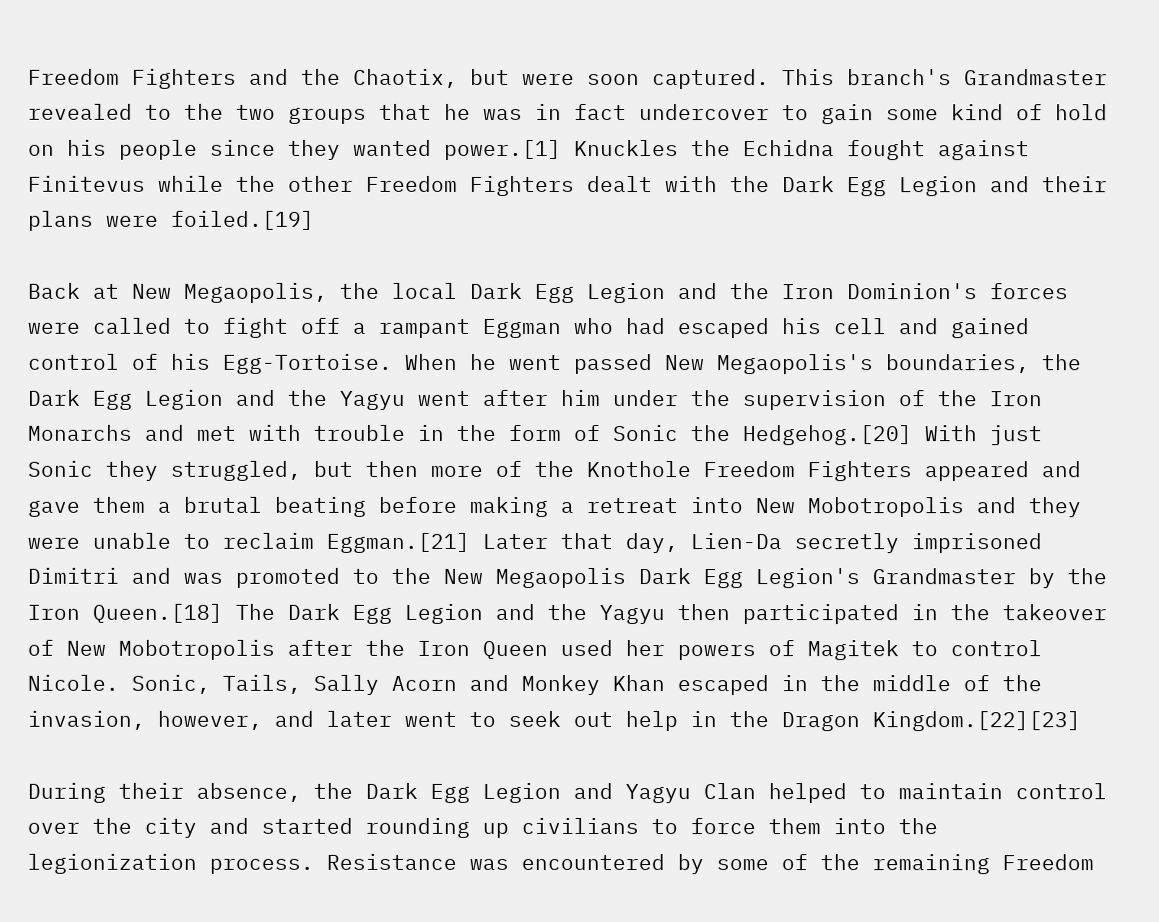Freedom Fighters and the Chaotix, but were soon captured. This branch's Grandmaster revealed to the two groups that he was in fact undercover to gain some kind of hold on his people since they wanted power.[1] Knuckles the Echidna fought against Finitevus while the other Freedom Fighters dealt with the Dark Egg Legion and their plans were foiled.[19]

Back at New Megaopolis, the local Dark Egg Legion and the Iron Dominion's forces were called to fight off a rampant Eggman who had escaped his cell and gained control of his Egg-Tortoise. When he went passed New Megaopolis's boundaries, the Dark Egg Legion and the Yagyu went after him under the supervision of the Iron Monarchs and met with trouble in the form of Sonic the Hedgehog.[20] With just Sonic they struggled, but then more of the Knothole Freedom Fighters appeared and gave them a brutal beating before making a retreat into New Mobotropolis and they were unable to reclaim Eggman.[21] Later that day, Lien-Da secretly imprisoned Dimitri and was promoted to the New Megaopolis Dark Egg Legion's Grandmaster by the Iron Queen.[18] The Dark Egg Legion and the Yagyu then participated in the takeover of New Mobotropolis after the Iron Queen used her powers of Magitek to control Nicole. Sonic, Tails, Sally Acorn and Monkey Khan escaped in the middle of the invasion, however, and later went to seek out help in the Dragon Kingdom.[22][23]

During their absence, the Dark Egg Legion and Yagyu Clan helped to maintain control over the city and started rounding up civilians to force them into the legionization process. Resistance was encountered by some of the remaining Freedom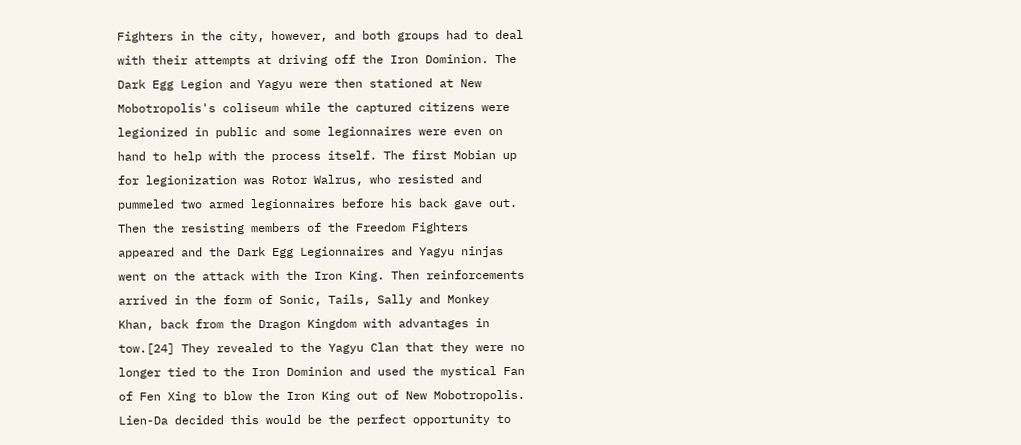Fighters in the city, however, and both groups had to deal with their attempts at driving off the Iron Dominion. The Dark Egg Legion and Yagyu were then stationed at New Mobotropolis's coliseum while the captured citizens were legionized in public and some legionnaires were even on hand to help with the process itself. The first Mobian up for legionization was Rotor Walrus, who resisted and pummeled two armed legionnaires before his back gave out. Then the resisting members of the Freedom Fighters appeared and the Dark Egg Legionnaires and Yagyu ninjas went on the attack with the Iron King. Then reinforcements arrived in the form of Sonic, Tails, Sally and Monkey Khan, back from the Dragon Kingdom with advantages in tow.[24] They revealed to the Yagyu Clan that they were no longer tied to the Iron Dominion and used the mystical Fan of Fen Xing to blow the Iron King out of New Mobotropolis. Lien-Da decided this would be the perfect opportunity to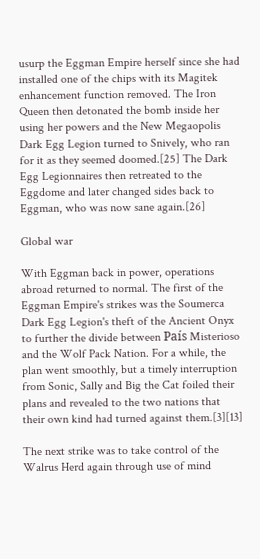usurp the Eggman Empire herself since she had installed one of the chips with its Magitek enhancement function removed. The Iron Queen then detonated the bomb inside her using her powers and the New Megaopolis Dark Egg Legion turned to Snively, who ran for it as they seemed doomed.[25] The Dark Egg Legionnaires then retreated to the Eggdome and later changed sides back to Eggman, who was now sane again.[26]

Global war

With Eggman back in power, operations abroad returned to normal. The first of the Eggman Empire's strikes was the Soumerca Dark Egg Legion's theft of the Ancient Onyx to further the divide between País Misterioso and the Wolf Pack Nation. For a while, the plan went smoothly, but a timely interruption from Sonic, Sally and Big the Cat foiled their plans and revealed to the two nations that their own kind had turned against them.[3][13]

The next strike was to take control of the Walrus Herd again through use of mind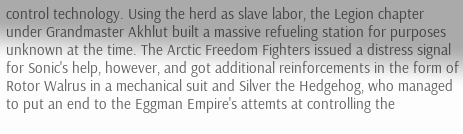control technology. Using the herd as slave labor, the Legion chapter under Grandmaster Akhlut built a massive refueling station for purposes unknown at the time. The Arctic Freedom Fighters issued a distress signal for Sonic's help, however, and got additional reinforcements in the form of Rotor Walrus in a mechanical suit and Silver the Hedgehog, who managed to put an end to the Eggman Empire's attemts at controlling the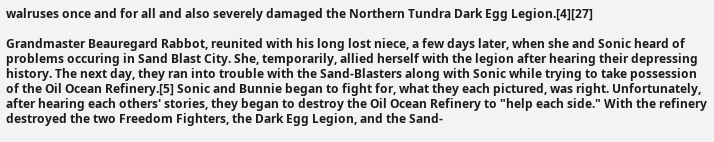walruses once and for all and also severely damaged the Northern Tundra Dark Egg Legion.[4][27]

Grandmaster Beauregard Rabbot, reunited with his long lost niece, a few days later, when she and Sonic heard of problems occuring in Sand Blast City. She, temporarily, allied herself with the legion after hearing their depressing history. The next day, they ran into trouble with the Sand-Blasters along with Sonic while trying to take possession of the Oil Ocean Refinery.[5] Sonic and Bunnie began to fight for, what they each pictured, was right. Unfortunately, after hearing each others' stories, they began to destroy the Oil Ocean Refinery to "help each side." With the refinery destroyed the two Freedom Fighters, the Dark Egg Legion, and the Sand-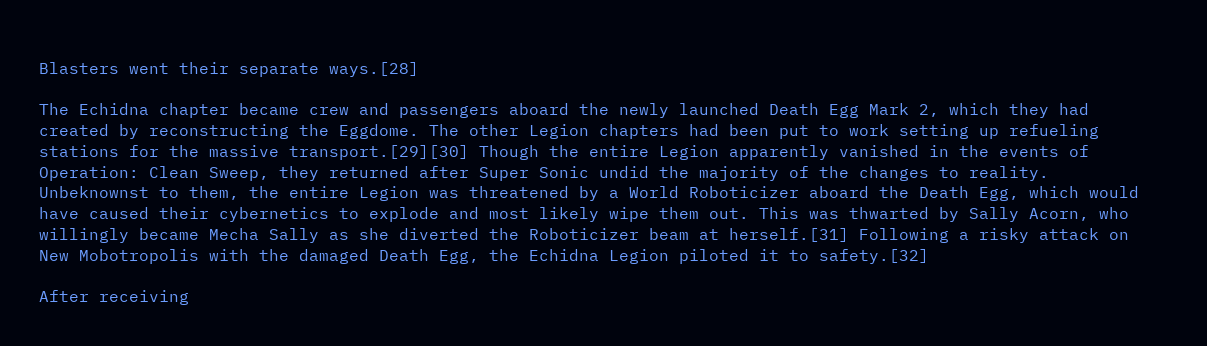Blasters went their separate ways.[28]

The Echidna chapter became crew and passengers aboard the newly launched Death Egg Mark 2, which they had created by reconstructing the Eggdome. The other Legion chapters had been put to work setting up refueling stations for the massive transport.[29][30] Though the entire Legion apparently vanished in the events of Operation: Clean Sweep, they returned after Super Sonic undid the majority of the changes to reality. Unbeknownst to them, the entire Legion was threatened by a World Roboticizer aboard the Death Egg, which would have caused their cybernetics to explode and most likely wipe them out. This was thwarted by Sally Acorn, who willingly became Mecha Sally as she diverted the Roboticizer beam at herself.[31] Following a risky attack on New Mobotropolis with the damaged Death Egg, the Echidna Legion piloted it to safety.[32]

After receiving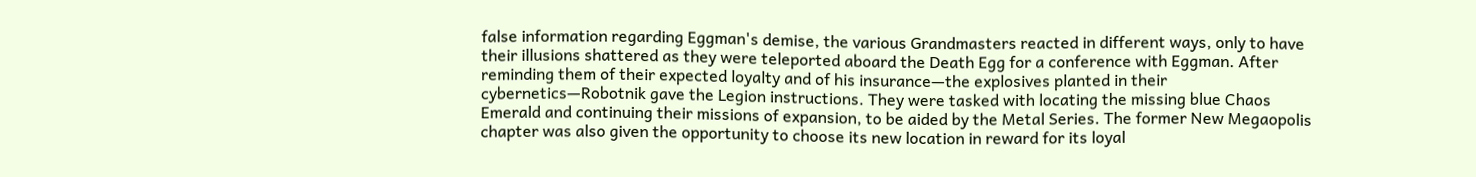false information regarding Eggman's demise, the various Grandmasters reacted in different ways, only to have their illusions shattered as they were teleported aboard the Death Egg for a conference with Eggman. After reminding them of their expected loyalty and of his insurance—the explosives planted in their cybernetics—Robotnik gave the Legion instructions. They were tasked with locating the missing blue Chaos Emerald and continuing their missions of expansion, to be aided by the Metal Series. The former New Megaopolis chapter was also given the opportunity to choose its new location in reward for its loyal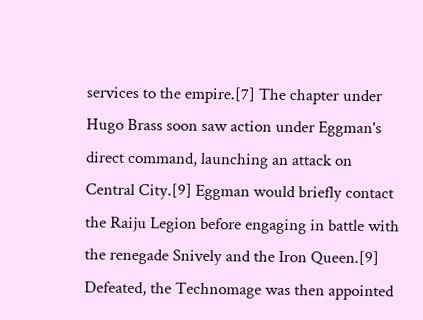services to the empire.[7] The chapter under Hugo Brass soon saw action under Eggman's direct command, launching an attack on Central City.[9] Eggman would briefly contact the Raiju Legion before engaging in battle with the renegade Snively and the Iron Queen.[9] Defeated, the Technomage was then appointed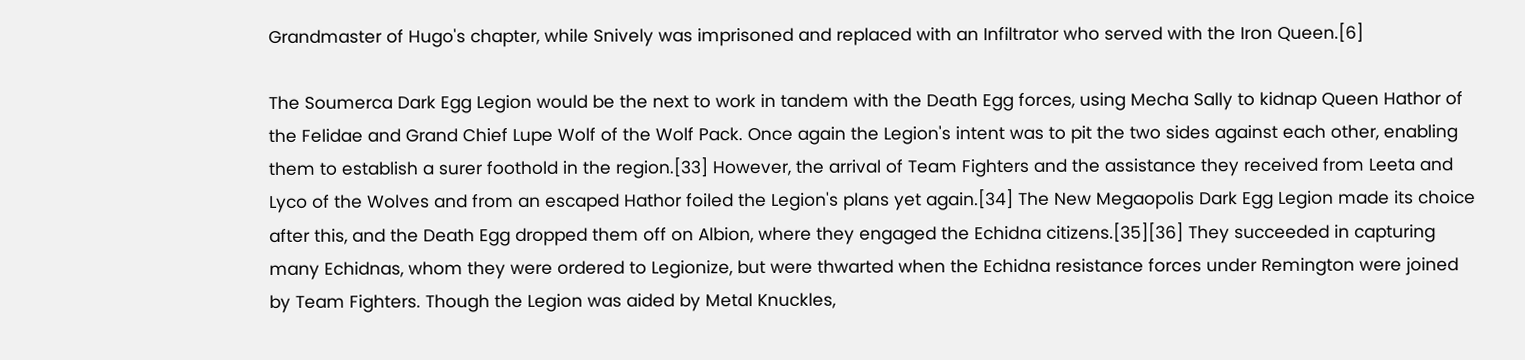Grandmaster of Hugo's chapter, while Snively was imprisoned and replaced with an Infiltrator who served with the Iron Queen.[6]

The Soumerca Dark Egg Legion would be the next to work in tandem with the Death Egg forces, using Mecha Sally to kidnap Queen Hathor of the Felidae and Grand Chief Lupe Wolf of the Wolf Pack. Once again the Legion's intent was to pit the two sides against each other, enabling them to establish a surer foothold in the region.[33] However, the arrival of Team Fighters and the assistance they received from Leeta and Lyco of the Wolves and from an escaped Hathor foiled the Legion's plans yet again.[34] The New Megaopolis Dark Egg Legion made its choice after this, and the Death Egg dropped them off on Albion, where they engaged the Echidna citizens.[35][36] They succeeded in capturing many Echidnas, whom they were ordered to Legionize, but were thwarted when the Echidna resistance forces under Remington were joined by Team Fighters. Though the Legion was aided by Metal Knuckles,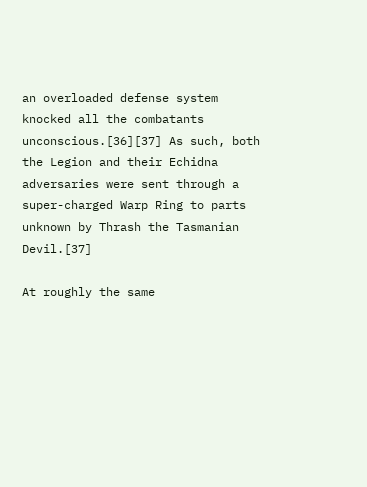an overloaded defense system knocked all the combatants unconscious.[36][37] As such, both the Legion and their Echidna adversaries were sent through a super-charged Warp Ring to parts unknown by Thrash the Tasmanian Devil.[37]

At roughly the same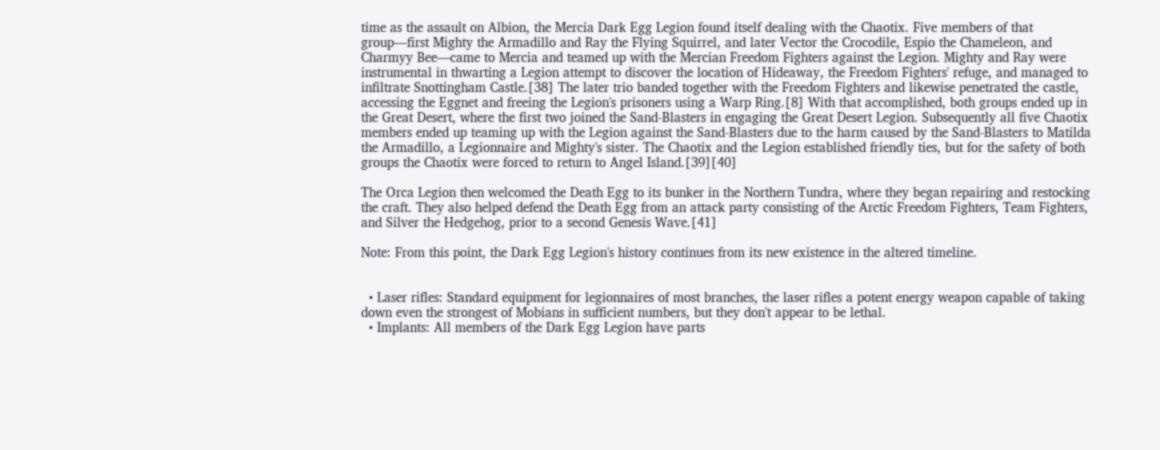time as the assault on Albion, the Mercia Dark Egg Legion found itself dealing with the Chaotix. Five members of that group—first Mighty the Armadillo and Ray the Flying Squirrel, and later Vector the Crocodile, Espio the Chameleon, and Charmyy Bee—came to Mercia and teamed up with the Mercian Freedom Fighters against the Legion. Mighty and Ray were instrumental in thwarting a Legion attempt to discover the location of Hideaway, the Freedom Fighters' refuge, and managed to infiltrate Snottingham Castle.[38] The later trio banded together with the Freedom Fighters and likewise penetrated the castle, accessing the Eggnet and freeing the Legion's prisoners using a Warp Ring.[8] With that accomplished, both groups ended up in the Great Desert, where the first two joined the Sand-Blasters in engaging the Great Desert Legion. Subsequently all five Chaotix members ended up teaming up with the Legion against the Sand-Blasters due to the harm caused by the Sand-Blasters to Matilda the Armadillo, a Legionnaire and Mighty's sister. The Chaotix and the Legion established friendly ties, but for the safety of both groups the Chaotix were forced to return to Angel Island.[39][40]

The Orca Legion then welcomed the Death Egg to its bunker in the Northern Tundra, where they began repairing and restocking the craft. They also helped defend the Death Egg from an attack party consisting of the Arctic Freedom Fighters, Team Fighters, and Silver the Hedgehog, prior to a second Genesis Wave.[41]

Note: From this point, the Dark Egg Legion's history continues from its new existence in the altered timeline.


  • Laser rifles: Standard equipment for legionnaires of most branches, the laser rifles a potent energy weapon capable of taking down even the strongest of Mobians in sufficient numbers, but they don't appear to be lethal.
  • Implants: All members of the Dark Egg Legion have parts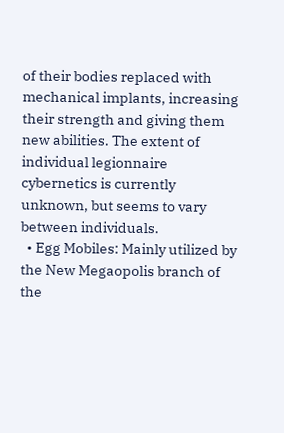of their bodies replaced with mechanical implants, increasing their strength and giving them new abilities. The extent of individual legionnaire cybernetics is currently unknown, but seems to vary between individuals.
  • Egg Mobiles: Mainly utilized by the New Megaopolis branch of the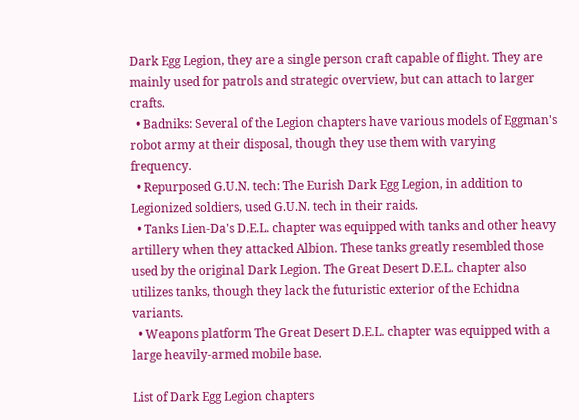Dark Egg Legion, they are a single person craft capable of flight. They are mainly used for patrols and strategic overview, but can attach to larger crafts.
  • Badniks: Several of the Legion chapters have various models of Eggman's robot army at their disposal, though they use them with varying frequency.
  • Repurposed G.U.N. tech: The Eurish Dark Egg Legion, in addition to Legionized soldiers, used G.U.N. tech in their raids.
  • Tanks Lien-Da's D.E.L. chapter was equipped with tanks and other heavy artillery when they attacked Albion. These tanks greatly resembled those used by the original Dark Legion. The Great Desert D.E.L. chapter also utilizes tanks, though they lack the futuristic exterior of the Echidna variants.
  • Weapons platform The Great Desert D.E.L. chapter was equipped with a large heavily-armed mobile base.

List of Dark Egg Legion chapters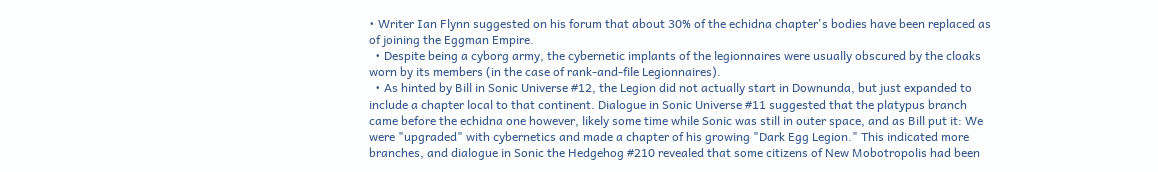• Writer Ian Flynn suggested on his forum that about 30% of the echidna chapter's bodies have been replaced as of joining the Eggman Empire.
  • Despite being a cyborg army, the cybernetic implants of the legionnaires were usually obscured by the cloaks worn by its members (in the case of rank-and-file Legionnaires).
  • As hinted by Bill in Sonic Universe #12, the Legion did not actually start in Downunda, but just expanded to include a chapter local to that continent. Dialogue in Sonic Universe #11 suggested that the platypus branch came before the echidna one however, likely some time while Sonic was still in outer space, and as Bill put it: We were "upgraded" with cybernetics and made a chapter of his growing "Dark Egg Legion." This indicated more branches, and dialogue in Sonic the Hedgehog #210 revealed that some citizens of New Mobotropolis had been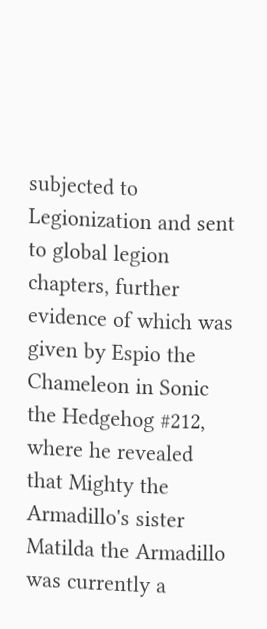subjected to Legionization and sent to global legion chapters, further evidence of which was given by Espio the Chameleon in Sonic the Hedgehog #212, where he revealed that Mighty the Armadillo's sister Matilda the Armadillo was currently a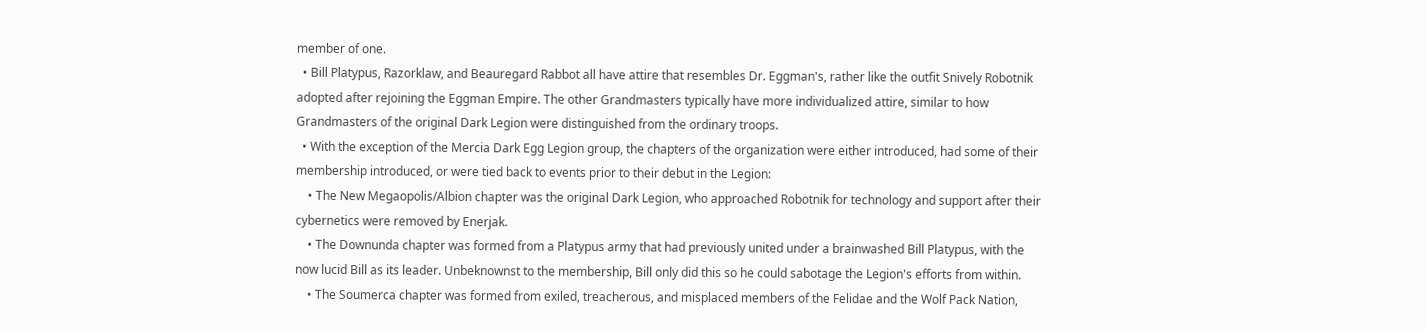member of one.
  • Bill Platypus, Razorklaw, and Beauregard Rabbot all have attire that resembles Dr. Eggman's, rather like the outfit Snively Robotnik adopted after rejoining the Eggman Empire. The other Grandmasters typically have more individualized attire, similar to how Grandmasters of the original Dark Legion were distinguished from the ordinary troops.
  • With the exception of the Mercia Dark Egg Legion group, the chapters of the organization were either introduced, had some of their membership introduced, or were tied back to events prior to their debut in the Legion:
    • The New Megaopolis/Albion chapter was the original Dark Legion, who approached Robotnik for technology and support after their cybernetics were removed by Enerjak.
    • The Downunda chapter was formed from a Platypus army that had previously united under a brainwashed Bill Platypus, with the now lucid Bill as its leader. Unbeknownst to the membership, Bill only did this so he could sabotage the Legion's efforts from within.
    • The Soumerca chapter was formed from exiled, treacherous, and misplaced members of the Felidae and the Wolf Pack Nation,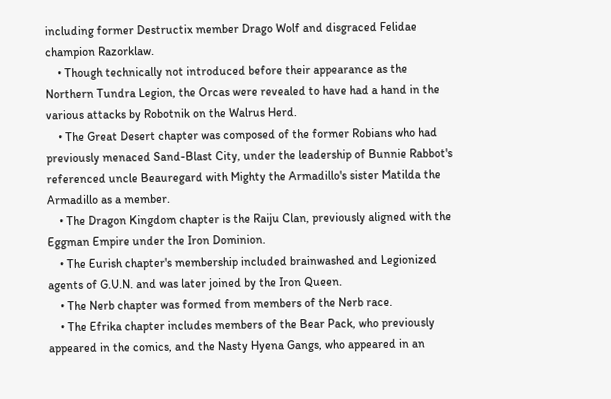including former Destructix member Drago Wolf and disgraced Felidae champion Razorklaw.
    • Though technically not introduced before their appearance as the Northern Tundra Legion, the Orcas were revealed to have had a hand in the various attacks by Robotnik on the Walrus Herd.
    • The Great Desert chapter was composed of the former Robians who had previously menaced Sand-Blast City, under the leadership of Bunnie Rabbot's referenced uncle Beauregard with Mighty the Armadillo's sister Matilda the Armadillo as a member.
    • The Dragon Kingdom chapter is the Raiju Clan, previously aligned with the Eggman Empire under the Iron Dominion.
    • The Eurish chapter's membership included brainwashed and Legionized agents of G.U.N. and was later joined by the Iron Queen.
    • The Nerb chapter was formed from members of the Nerb race.
    • The Efrika chapter includes members of the Bear Pack, who previously appeared in the comics, and the Nasty Hyena Gangs, who appeared in an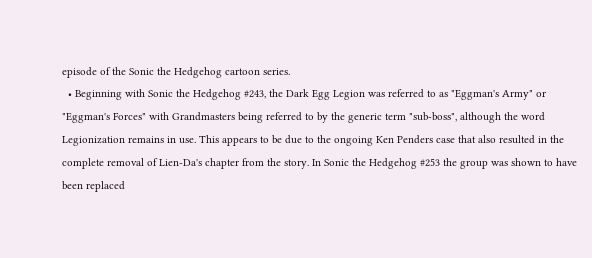episode of the Sonic the Hedgehog cartoon series.
  • Beginning with Sonic the Hedgehog #243, the Dark Egg Legion was referred to as "Eggman's Army" or "Eggman's Forces" with Grandmasters being referred to by the generic term "sub-boss", although the word Legionization remains in use. This appears to be due to the ongoing Ken Penders case that also resulted in the complete removal of Lien-Da's chapter from the story. In Sonic the Hedgehog #253 the group was shown to have been replaced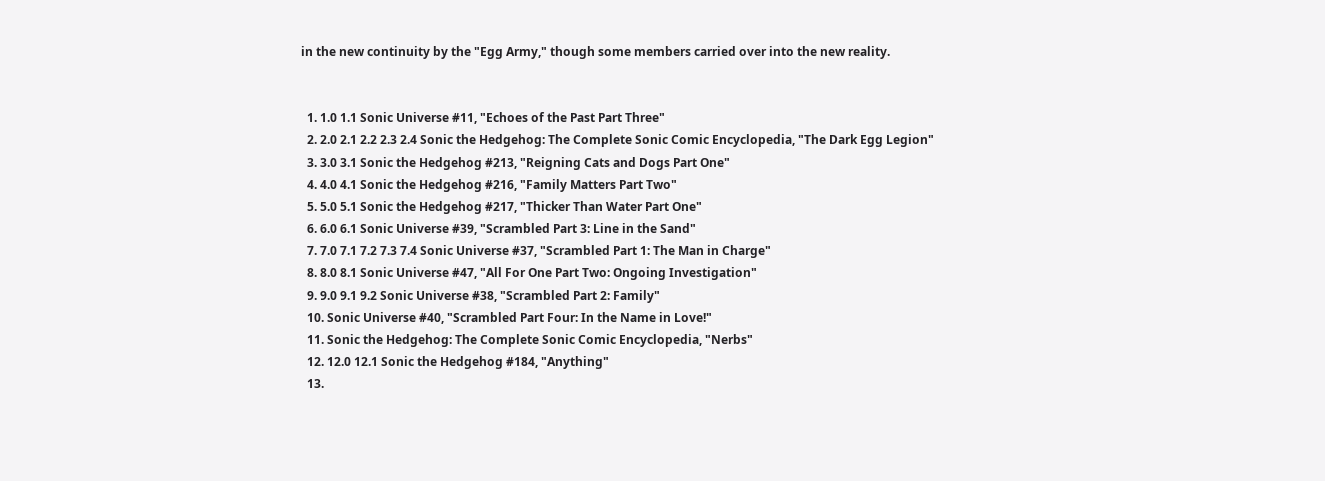in the new continuity by the "Egg Army," though some members carried over into the new reality.


  1. 1.0 1.1 Sonic Universe #11, "Echoes of the Past Part Three"
  2. 2.0 2.1 2.2 2.3 2.4 Sonic the Hedgehog: The Complete Sonic Comic Encyclopedia, "The Dark Egg Legion"
  3. 3.0 3.1 Sonic the Hedgehog #213, "Reigning Cats and Dogs Part One"
  4. 4.0 4.1 Sonic the Hedgehog #216, "Family Matters Part Two"
  5. 5.0 5.1 Sonic the Hedgehog #217, "Thicker Than Water Part One"
  6. 6.0 6.1 Sonic Universe #39, "Scrambled Part 3: Line in the Sand"
  7. 7.0 7.1 7.2 7.3 7.4 Sonic Universe #37, "Scrambled Part 1: The Man in Charge"
  8. 8.0 8.1 Sonic Universe #47, "All For One Part Two: Ongoing Investigation"
  9. 9.0 9.1 9.2 Sonic Universe #38, "Scrambled Part 2: Family"
  10. Sonic Universe #40, "Scrambled Part Four: In the Name in Love!"
  11. Sonic the Hedgehog: The Complete Sonic Comic Encyclopedia, "Nerbs"
  12. 12.0 12.1 Sonic the Hedgehog #184, "Anything"
  13.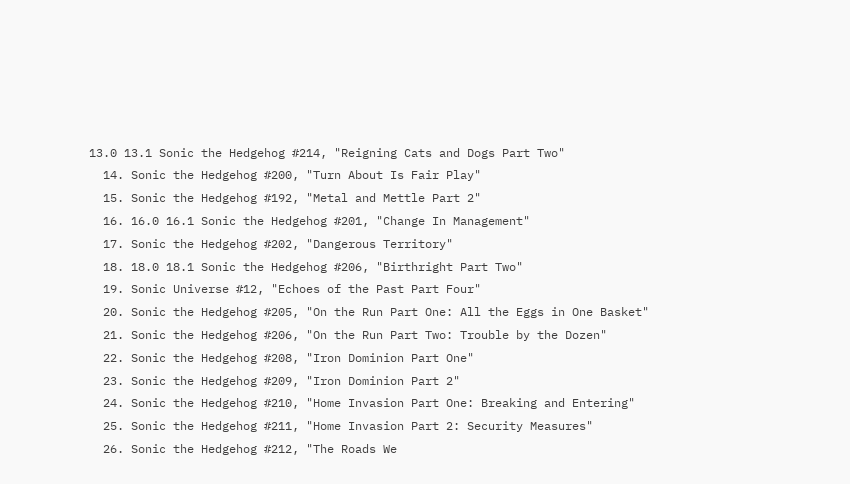13.0 13.1 Sonic the Hedgehog #214, "Reigning Cats and Dogs Part Two"
  14. Sonic the Hedgehog #200, "Turn About Is Fair Play"
  15. Sonic the Hedgehog #192, "Metal and Mettle Part 2"
  16. 16.0 16.1 Sonic the Hedgehog #201, "Change In Management"
  17. Sonic the Hedgehog #202, "Dangerous Territory"
  18. 18.0 18.1 Sonic the Hedgehog #206, "Birthright Part Two"
  19. Sonic Universe #12, "Echoes of the Past Part Four"
  20. Sonic the Hedgehog #205, "On the Run Part One: All the Eggs in One Basket"
  21. Sonic the Hedgehog #206, "On the Run Part Two: Trouble by the Dozen"
  22. Sonic the Hedgehog #208, "Iron Dominion Part One"
  23. Sonic the Hedgehog #209, "Iron Dominion Part 2"
  24. Sonic the Hedgehog #210, "Home Invasion Part One: Breaking and Entering"
  25. Sonic the Hedgehog #211, "Home Invasion Part 2: Security Measures"
  26. Sonic the Hedgehog #212, "The Roads We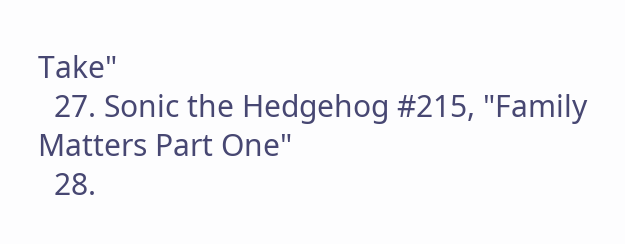Take"
  27. Sonic the Hedgehog #215, "Family Matters Part One"
  28.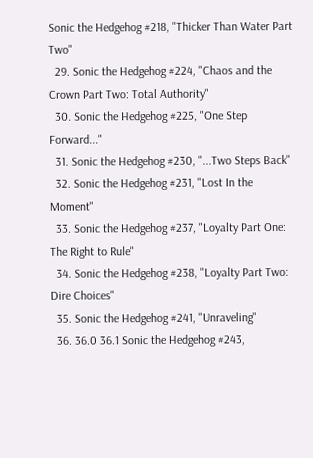Sonic the Hedgehog #218, "Thicker Than Water Part Two"
  29. Sonic the Hedgehog #224, "Chaos and the Crown Part Two: Total Authority"
  30. Sonic the Hedgehog #225, "One Step Forward..."
  31. Sonic the Hedgehog #230, "...Two Steps Back"
  32. Sonic the Hedgehog #231, "Lost In the Moment"
  33. Sonic the Hedgehog #237, "Loyalty Part One: The Right to Rule"
  34. Sonic the Hedgehog #238, "Loyalty Part Two: Dire Choices"
  35. Sonic the Hedgehog #241, "Unraveling"
  36. 36.0 36.1 Sonic the Hedgehog #243,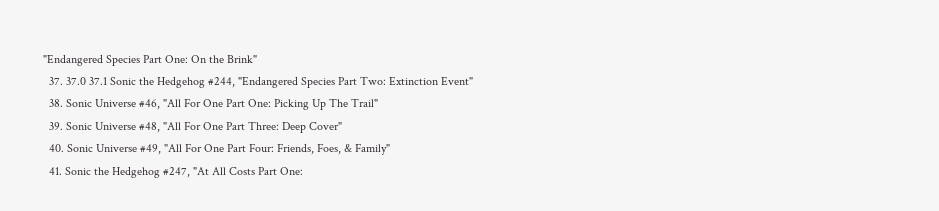"Endangered Species Part One: On the Brink"
  37. 37.0 37.1 Sonic the Hedgehog #244, "Endangered Species Part Two: Extinction Event"
  38. Sonic Universe #46, "All For One Part One: Picking Up The Trail"
  39. Sonic Universe #48, "All For One Part Three: Deep Cover"
  40. Sonic Universe #49, "All For One Part Four: Friends, Foes, & Family"
  41. Sonic the Hedgehog #247, "At All Costs Part One: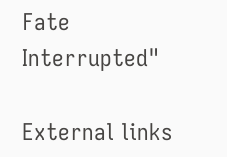Fate Interrupted"

External links